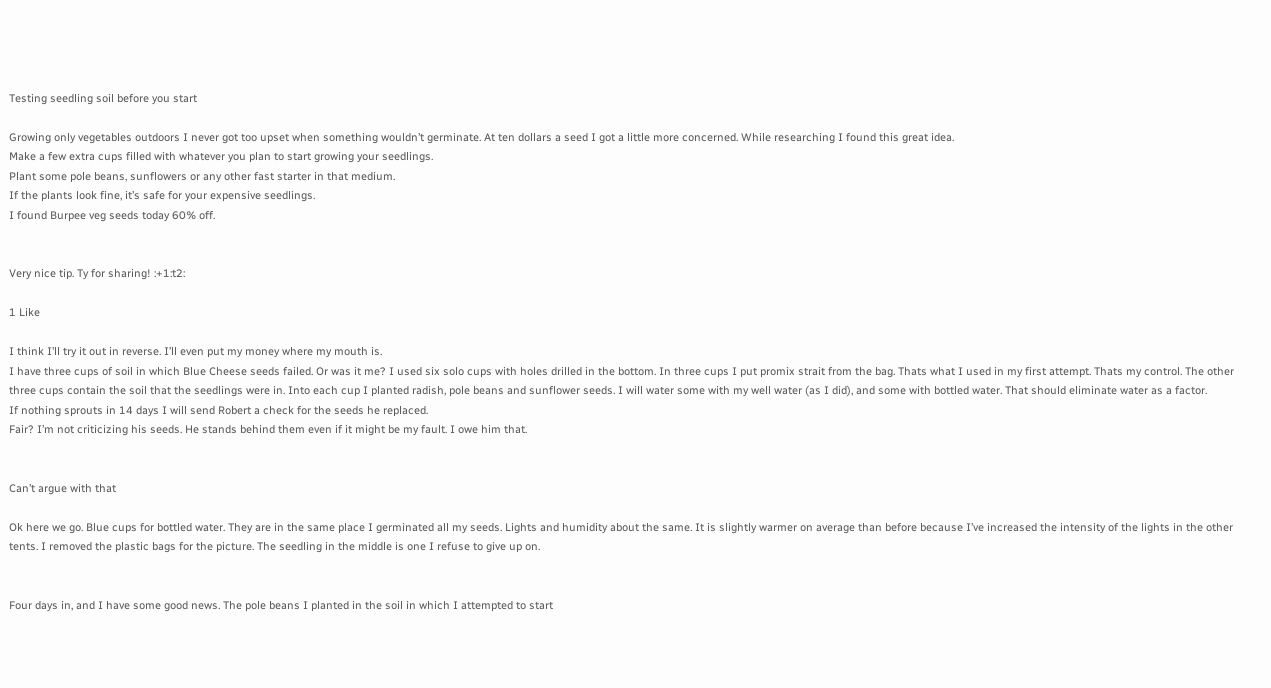Testing seedling soil before you start

Growing only vegetables outdoors I never got too upset when something wouldn’t germinate. At ten dollars a seed I got a little more concerned. While researching I found this great idea.
Make a few extra cups filled with whatever you plan to start growing your seedlings.
Plant some pole beans, sunflowers or any other fast starter in that medium.
If the plants look fine, it’s safe for your expensive seedlings.
I found Burpee veg seeds today 60% off.


Very nice tip. Ty for sharing! :+1:t2:

1 Like

I think I’ll try it out in reverse. I’ll even put my money where my mouth is.
I have three cups of soil in which Blue Cheese seeds failed. Or was it me? I used six solo cups with holes drilled in the bottom. In three cups I put promix strait from the bag. Thats what I used in my first attempt. Thats my control. The other three cups contain the soil that the seedlings were in. Into each cup I planted radish, pole beans and sunflower seeds. I will water some with my well water (as I did), and some with bottled water. That should eliminate water as a factor.
If nothing sprouts in 14 days I will send Robert a check for the seeds he replaced.
Fair? I’m not criticizing his seeds. He stands behind them even if it might be my fault. I owe him that.


Can’t argue with that

Ok here we go. Blue cups for bottled water. They are in the same place I germinated all my seeds. Lights and humidity about the same. It is slightly warmer on average than before because I’ve increased the intensity of the lights in the other tents. I removed the plastic bags for the picture. The seedling in the middle is one I refuse to give up on.


Four days in, and I have some good news. The pole beans I planted in the soil in which I attempted to start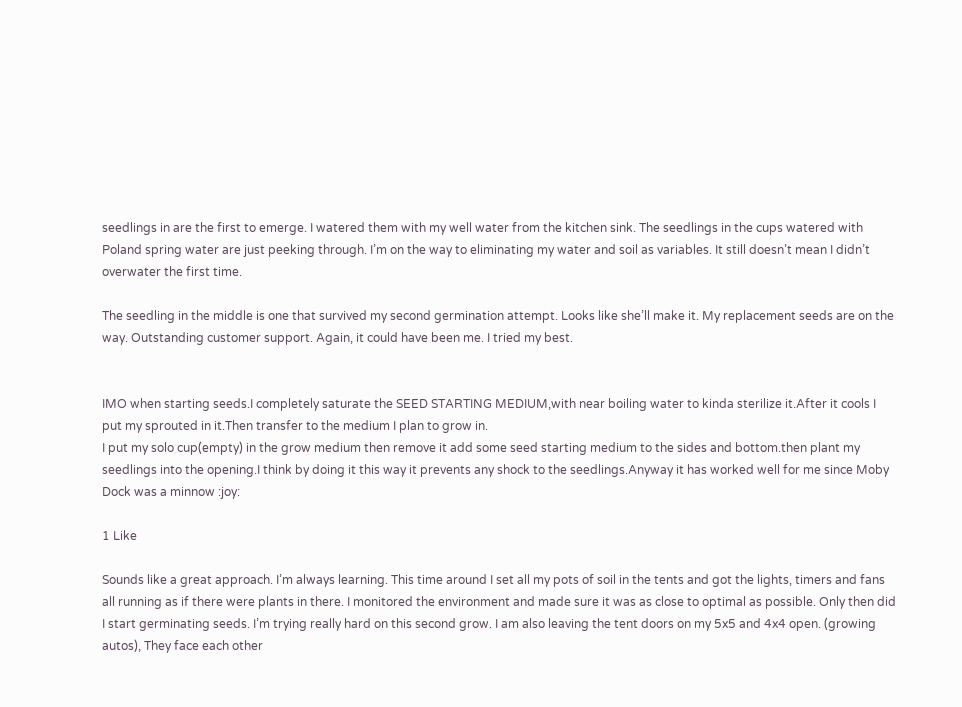seedlings in are the first to emerge. I watered them with my well water from the kitchen sink. The seedlings in the cups watered with Poland spring water are just peeking through. I’m on the way to eliminating my water and soil as variables. It still doesn’t mean I didn’t overwater the first time.

The seedling in the middle is one that survived my second germination attempt. Looks like she’ll make it. My replacement seeds are on the way. Outstanding customer support. Again, it could have been me. I tried my best.


IMO when starting seeds.I completely saturate the SEED STARTING MEDIUM,with near boiling water to kinda sterilize it.After it cools I put my sprouted in it.Then transfer to the medium I plan to grow in.
I put my solo cup(empty) in the grow medium then remove it add some seed starting medium to the sides and bottom.then plant my seedlings into the opening.I think by doing it this way it prevents any shock to the seedlings.Anyway it has worked well for me since Moby Dock was a minnow :joy:

1 Like

Sounds like a great approach. I’m always learning. This time around I set all my pots of soil in the tents and got the lights, timers and fans all running as if there were plants in there. I monitored the environment and made sure it was as close to optimal as possible. Only then did I start germinating seeds. I’m trying really hard on this second grow. I am also leaving the tent doors on my 5x5 and 4x4 open. (growing autos), They face each other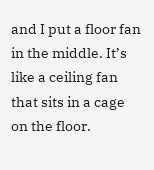and I put a floor fan in the middle. It’s like a ceiling fan that sits in a cage on the floor.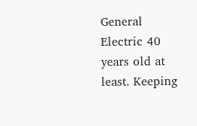General Electric 40 years old at least. Keeping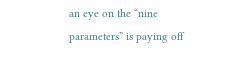an eye on the “nine parameters” is paying off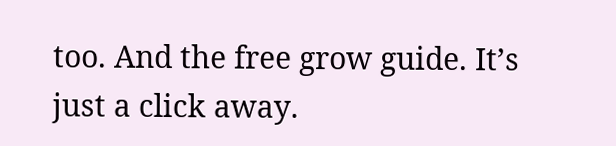too. And the free grow guide. It’s just a click away.